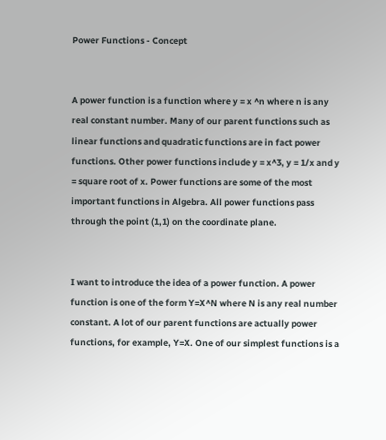Power Functions - Concept


A power function is a function where y = x ^n where n is any real constant number. Many of our parent functions such as linear functions and quadratic functions are in fact power functions. Other power functions include y = x^3, y = 1/x and y = square root of x. Power functions are some of the most important functions in Algebra. All power functions pass through the point (1,1) on the coordinate plane.


I want to introduce the idea of a power function. A power function is one of the form Y=X^N where N is any real number constant. A lot of our parent functions are actually power functions, for example, Y=X. One of our simplest functions is a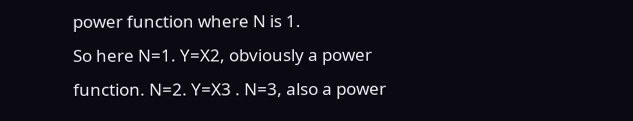power function where N is 1.
So here N=1. Y=X2, obviously a power function. N=2. Y=X3 . N=3, also a power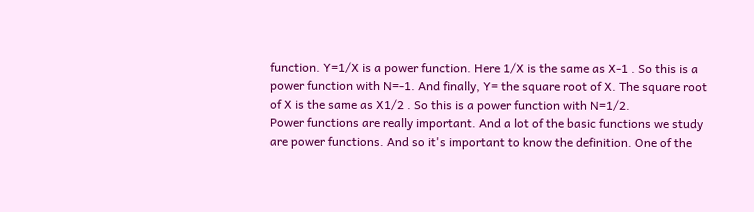function. Y=1/X is a power function. Here 1/X is the same as X-1 . So this is a power function with N=-1. And finally, Y= the square root of X. The square root of X is the same as X1/2 . So this is a power function with N=1/2.
Power functions are really important. And a lot of the basic functions we study are power functions. And so it's important to know the definition. One of the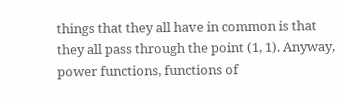things that they all have in common is that they all pass through the point (1, 1). Anyway, power functions, functions of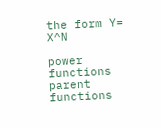the form Y= X^N

power functions parent functions